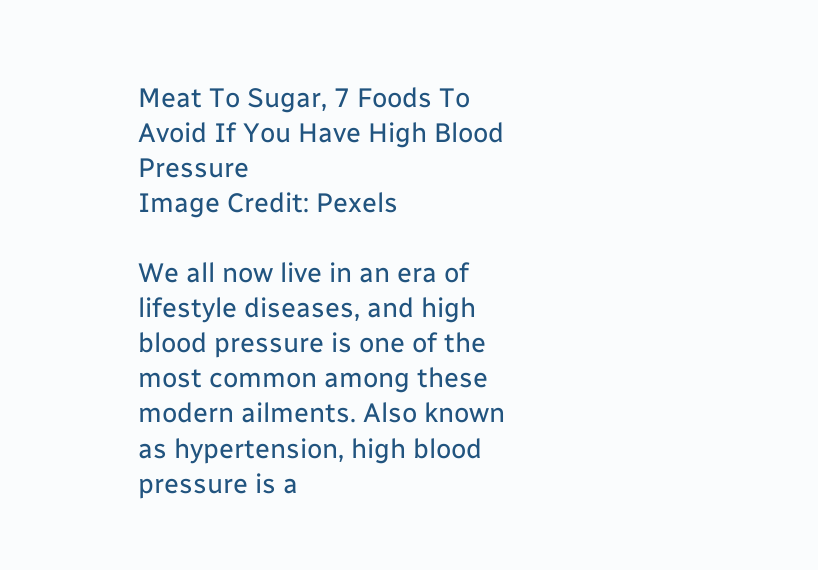Meat To Sugar, 7 Foods To Avoid If You Have High Blood Pressure
Image Credit: Pexels

We all now live in an era of lifestyle diseases, and high blood pressure is one of the most common among these modern ailments. Also known as hypertension, high blood pressure is a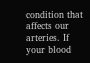condition that affects our arteries. If your blood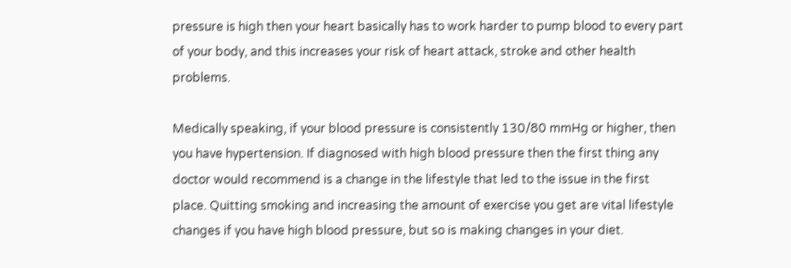pressure is high then your heart basically has to work harder to pump blood to every part of your body, and this increases your risk of heart attack, stroke and other health problems.

Medically speaking, if your blood pressure is consistently 130/80 mmHg or higher, then you have hypertension. If diagnosed with high blood pressure then the first thing any doctor would recommend is a change in the lifestyle that led to the issue in the first place. Quitting smoking and increasing the amount of exercise you get are vital lifestyle changes if you have high blood pressure, but so is making changes in your diet.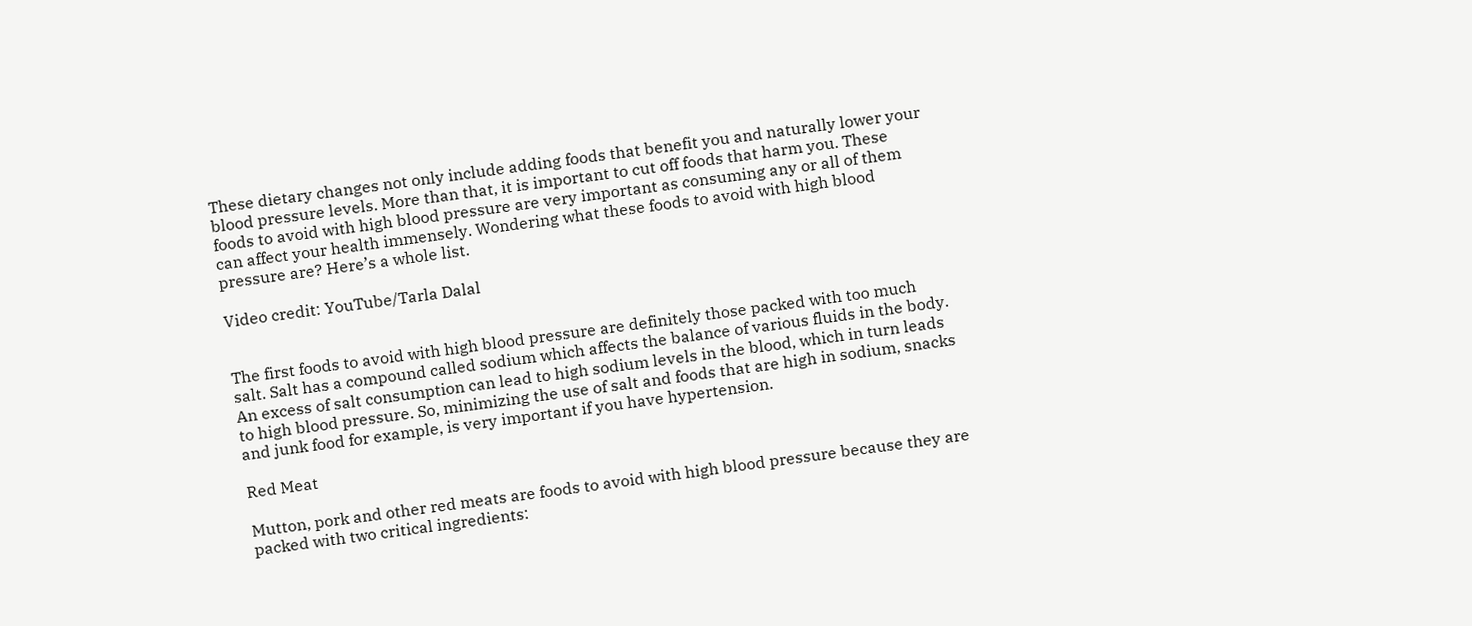These dietary changes not only include adding foods that benefit you and naturally lower your blood pressure levels. More than that, it is important to cut off foods that harm you. These foods to avoid with high blood pressure are very important as consuming any or all of them can affect your health immensely. Wondering what these foods to avoid with high blood pressure are? Here’s a whole list.

Video credit: YouTube/Tarla Dalal


The first foods to avoid with high blood pressure are definitely those packed with too much salt. Salt has a compound called sodium which affects the balance of various fluids in the body. An excess of salt consumption can lead to high sodium levels in the blood, which in turn leads to high blood pressure. So, minimizing the use of salt and foods that are high in sodium, snacks and junk food for example, is very important if you have hypertension.

Red Meat

Mutton, pork and other red meats are foods to avoid with high blood pressure because they are packed with two critical ingredients: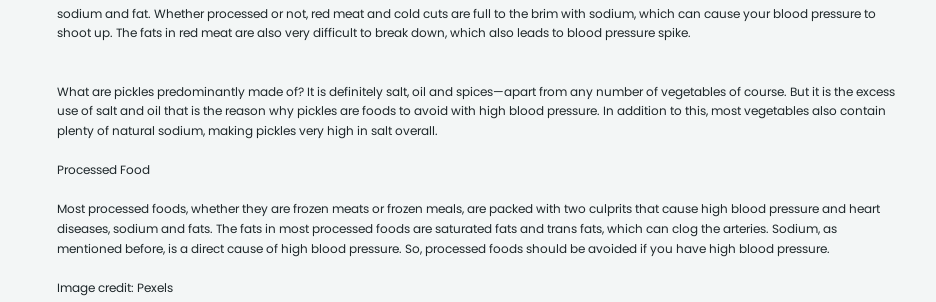sodium and fat. Whether processed or not, red meat and cold cuts are full to the brim with sodium, which can cause your blood pressure to shoot up. The fats in red meat are also very difficult to break down, which also leads to blood pressure spike.


What are pickles predominantly made of? It is definitely salt, oil and spices—apart from any number of vegetables of course. But it is the excess use of salt and oil that is the reason why pickles are foods to avoid with high blood pressure. In addition to this, most vegetables also contain plenty of natural sodium, making pickles very high in salt overall.

Processed Food

Most processed foods, whether they are frozen meats or frozen meals, are packed with two culprits that cause high blood pressure and heart diseases, sodium and fats. The fats in most processed foods are saturated fats and trans fats, which can clog the arteries. Sodium, as mentioned before, is a direct cause of high blood pressure. So, processed foods should be avoided if you have high blood pressure.

Image credit: Pexels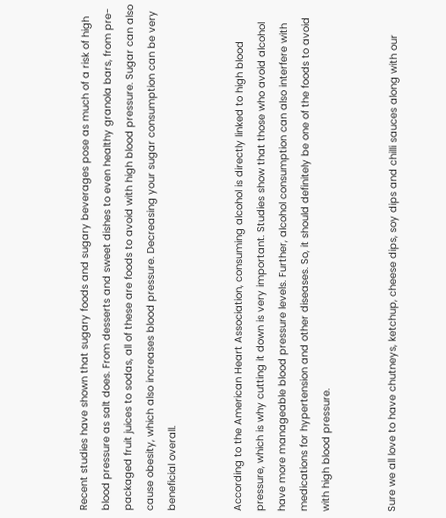Recent studies have shown that sugary foods and sugary beverages pose as much of a risk of high blood pressure as salt does. From desserts and sweet dishes to even healthy granola bars, from pre-packaged fruit juices to sodas, all of these are foods to avoid with high blood pressure. Sugar can also cause obesity, which also increases blood pressure. Decreasing your sugar consumption can be very beneficial overall.


According to the American Heart Association, consuming alcohol is directly linked to high blood pressure, which is why cutting it down is very important. Studies show that those who avoid alcohol have more manageable blood pressure levels. Further, alcohol consumption can also interfere with medications for hypertension and other diseases. So, it should definitely be one of the foods to avoid with high blood pressure.


Sure we all love to have chutneys, ketchup, cheese dips, soy dips and chilli sauces along with our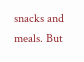snacks and meals. But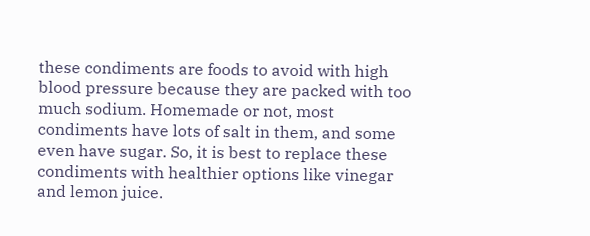these condiments are foods to avoid with high blood pressure because they are packed with too much sodium. Homemade or not, most condiments have lots of salt in them, and some even have sugar. So, it is best to replace these condiments with healthier options like vinegar and lemon juice.